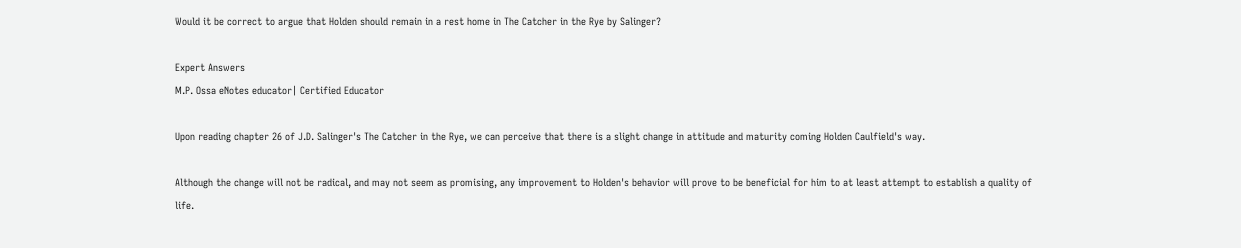Would it be correct to argue that Holden should remain in a rest home in The Catcher in the Rye by Salinger?

Expert Answers
M.P. Ossa eNotes educator| Certified Educator

Upon reading chapter 26 of J.D. Salinger's The Catcher in the Rye, we can perceive that there is a slight change in attitude and maturity coming Holden Caulfield's way.

Although the change will not be radical, and may not seem as promising, any improvement to Holden's behavior will prove to be beneficial for him to at least attempt to establish a quality of life.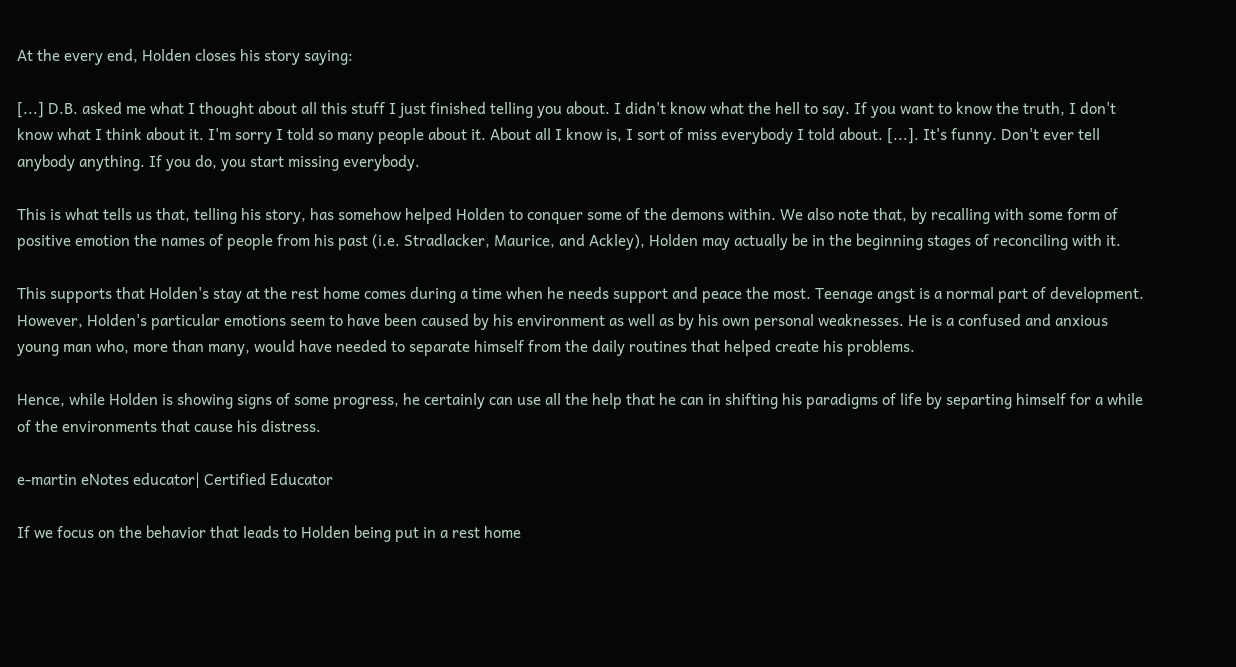At the every end, Holden closes his story saying:

[...] D.B. asked me what I thought about all this stuff I just finished telling you about. I didn't know what the hell to say. If you want to know the truth, I don't know what I think about it. I'm sorry I told so many people about it. About all I know is, I sort of miss everybody I told about. [...]. It's funny. Don't ever tell anybody anything. If you do, you start missing everybody.

This is what tells us that, telling his story, has somehow helped Holden to conquer some of the demons within. We also note that, by recalling with some form of positive emotion the names of people from his past (i.e. Stradlacker, Maurice, and Ackley), Holden may actually be in the beginning stages of reconciling with it.

This supports that Holden's stay at the rest home comes during a time when he needs support and peace the most. Teenage angst is a normal part of development. However, Holden's particular emotions seem to have been caused by his environment as well as by his own personal weaknesses. He is a confused and anxious young man who, more than many, would have needed to separate himself from the daily routines that helped create his problems.

Hence, while Holden is showing signs of some progress, he certainly can use all the help that he can in shifting his paradigms of life by separting himself for a while of the environments that cause his distress.

e-martin eNotes educator| Certified Educator

If we focus on the behavior that leads to Holden being put in a rest home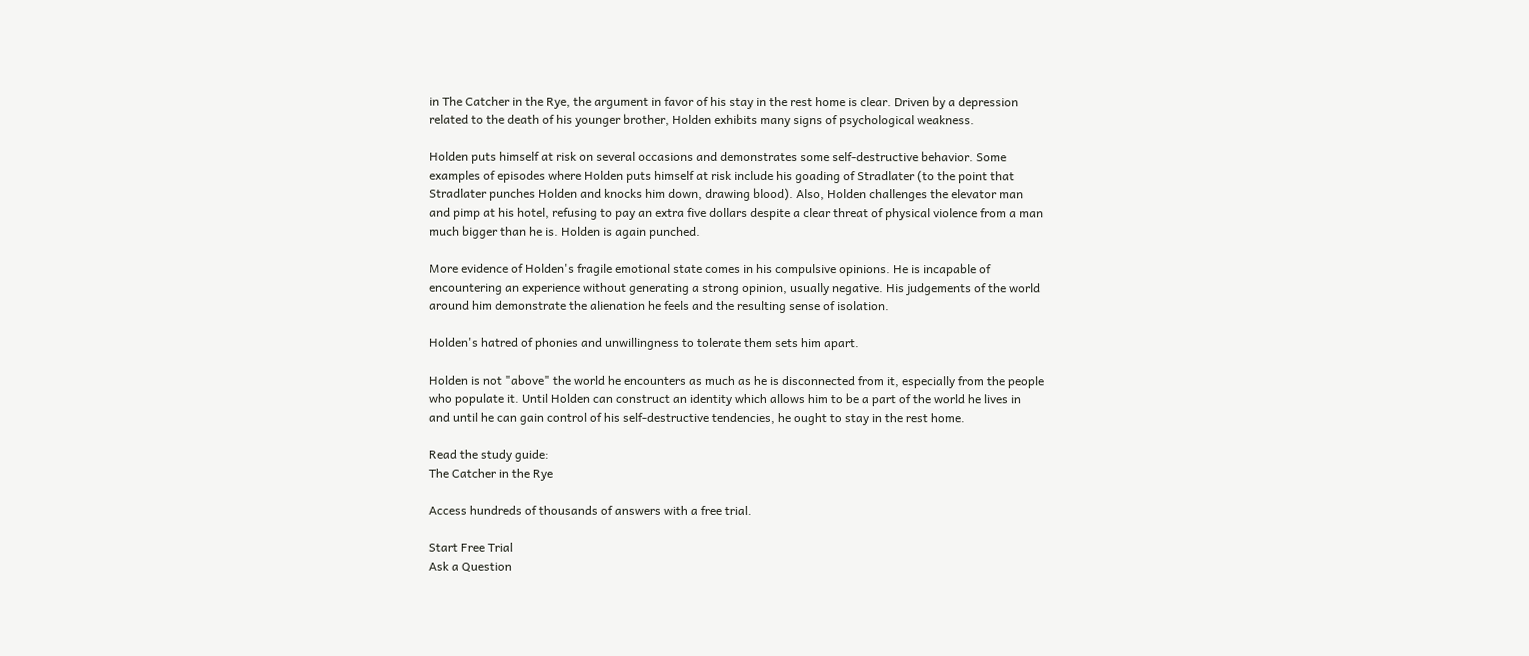in The Catcher in the Rye, the argument in favor of his stay in the rest home is clear. Driven by a depression related to the death of his younger brother, Holden exhibits many signs of psychological weakness.

Holden puts himself at risk on several occasions and demonstrates some self-destructive behavior. Some examples of episodes where Holden puts himself at risk include his goading of Stradlater (to the point that Stradlater punches Holden and knocks him down, drawing blood). Also, Holden challenges the elevator man and pimp at his hotel, refusing to pay an extra five dollars despite a clear threat of physical violence from a man much bigger than he is. Holden is again punched.

More evidence of Holden's fragile emotional state comes in his compulsive opinions. He is incapable of encountering an experience without generating a strong opinion, usually negative. His judgements of the world around him demonstrate the alienation he feels and the resulting sense of isolation.

Holden's hatred of phonies and unwillingness to tolerate them sets him apart.

Holden is not "above" the world he encounters as much as he is disconnected from it, especially from the people who populate it. Until Holden can construct an identity which allows him to be a part of the world he lives in and until he can gain control of his self-destructive tendencies, he ought to stay in the rest home.

Read the study guide:
The Catcher in the Rye

Access hundreds of thousands of answers with a free trial.

Start Free Trial
Ask a Question